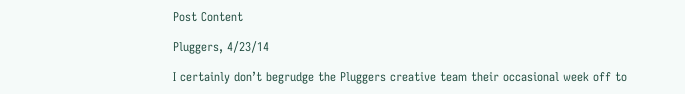Post Content

Pluggers, 4/23/14

I certainly don’t begrudge the Pluggers creative team their occasional week off to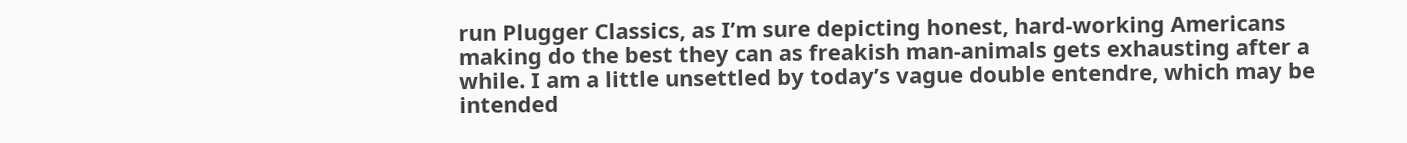run Plugger Classics, as I’m sure depicting honest, hard-working Americans making do the best they can as freakish man-animals gets exhausting after a while. I am a little unsettled by today’s vague double entendre, which may be intended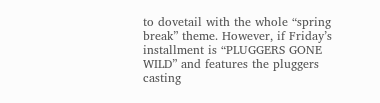to dovetail with the whole “spring break” theme. However, if Friday’s installment is “PLUGGERS GONE WILD” and features the pluggers casting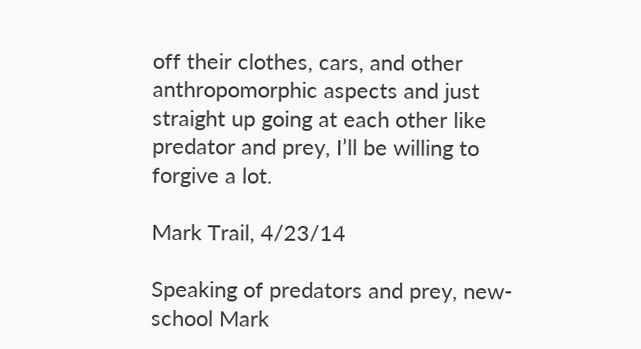off their clothes, cars, and other anthropomorphic aspects and just straight up going at each other like predator and prey, I’ll be willing to forgive a lot.

Mark Trail, 4/23/14

Speaking of predators and prey, new-school Mark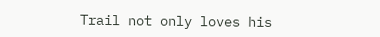Trail not only loves his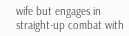wife but engages in straight-up combat with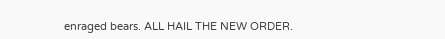enraged bears. ALL HAIL THE NEW ORDER.